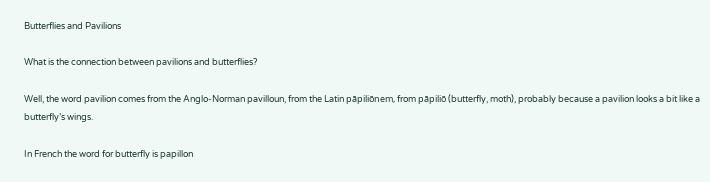Butterflies and Pavilions

What is the connection between pavilions and butterflies?

Well, the word pavilion comes from the Anglo-Norman pavilloun, from the Latin pāpiliōnem, from pāpiliō (butterfly, moth), probably because a pavilion looks a bit like a butterfly’s wings.

In French the word for butterfly is papillon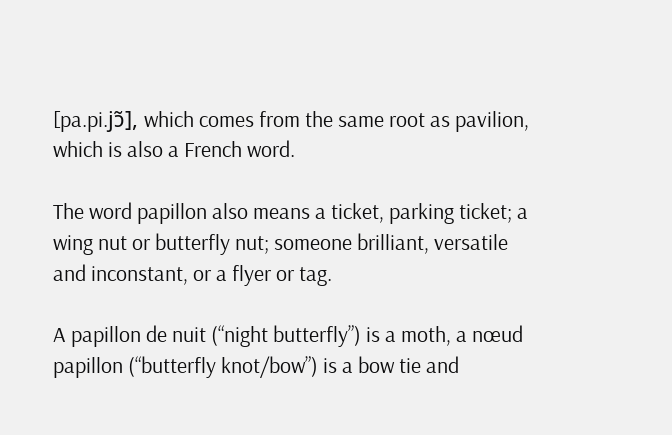[pa.pi.jɔ̃], which comes from the same root as pavilion, which is also a French word.

The word papillon also means a ticket, parking ticket; a wing nut or butterfly nut; someone brilliant, versatile and inconstant, or a flyer or tag.

A papillon de nuit (“night butterfly”) is a moth, a nœud papillon (“butterfly knot/bow”) is a bow tie and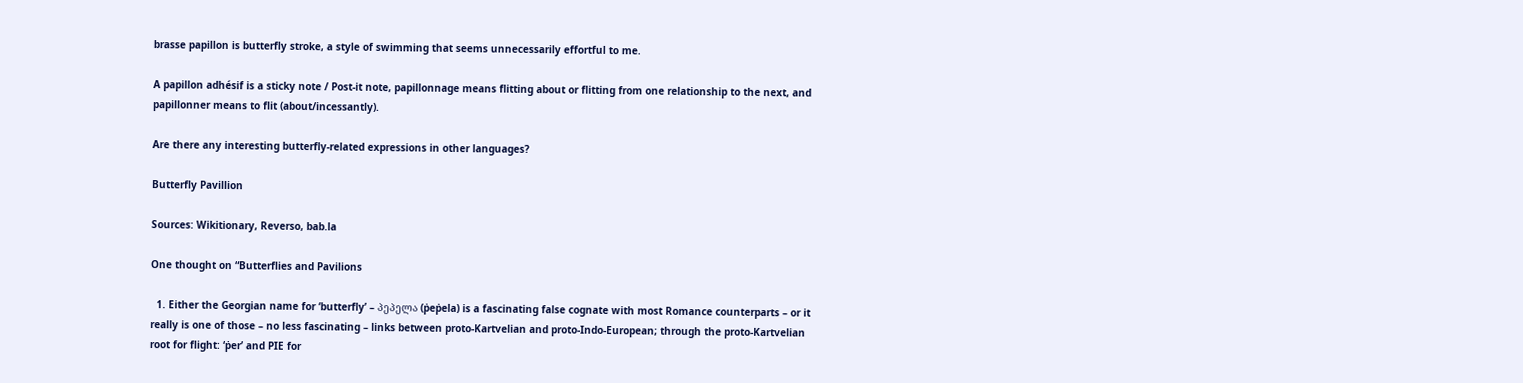brasse papillon is butterfly stroke, a style of swimming that seems unnecessarily effortful to me.

A papillon adhésif is a sticky note / Post-it note, papillonnage means flitting about or flitting from one relationship to the next, and papillonner means to flit (about/incessantly).

Are there any interesting butterfly-related expressions in other languages?

Butterfly Pavillion

Sources: Wikitionary, Reverso, bab.la

One thought on “Butterflies and Pavilions

  1. Either the Georgian name for ‘butterfly’ – პეპელა (ṗeṗela) is a fascinating false cognate with most Romance counterparts – or it really is one of those – no less fascinating – links between proto-Kartvelian and proto-Indo-European; through the proto-Kartvelian root for flight: ‘ṗer’ and PIE for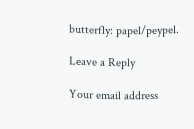butterfly: papel/peypel.

Leave a Reply

Your email address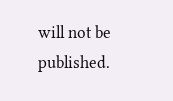will not be published.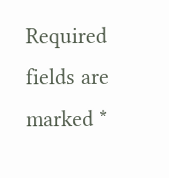Required fields are marked *